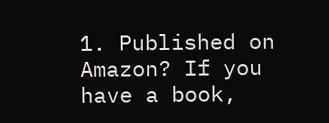1. Published on Amazon? If you have a book,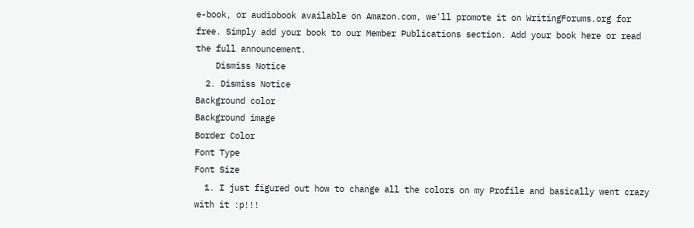e-book, or audiobook available on Amazon.com, we'll promote it on WritingForums.org for free. Simply add your book to our Member Publications section. Add your book here or read the full announcement.
    Dismiss Notice
  2. Dismiss Notice
Background color
Background image
Border Color
Font Type
Font Size
  1. I just figured out how to change all the colors on my Profile and basically went crazy with it :p!!!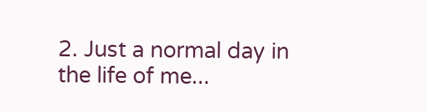2. Just a normal day in the life of me...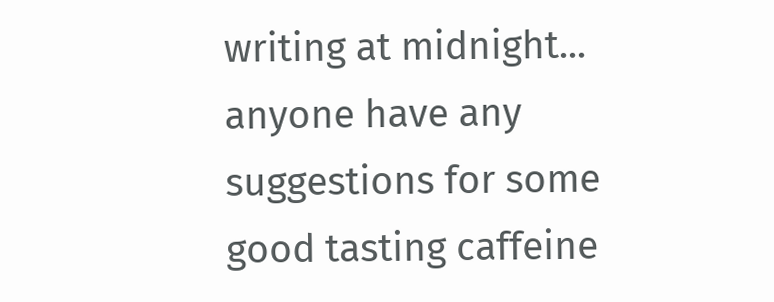writing at midnight... anyone have any suggestions for some good tasting caffeine